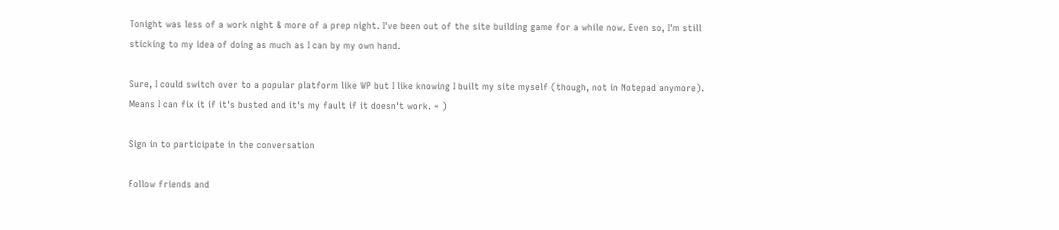Tonight was less of a work night & more of a prep night. I've been out of the site building game for a while now. Even so, I'm still sticking to my idea of doing as much as I can by my own hand.

Sure, I could switch over to a popular platform like WP but I like knowing I built my site myself (though, not in Notepad anymore). Means I can fix it if it's busted and it's my fault if it doesn't work. = )

Sign in to participate in the conversation

Follow friends and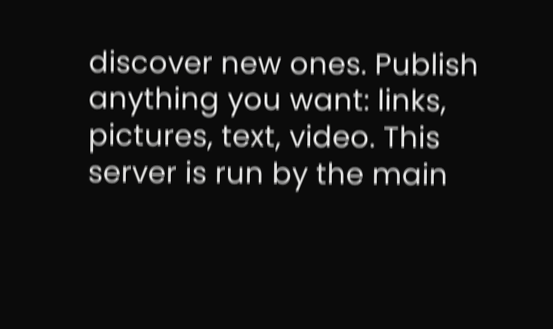discover new ones. Publish anything you want: links, pictures, text, video. This server is run by the main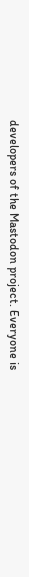developers of the Mastodon project. Everyone is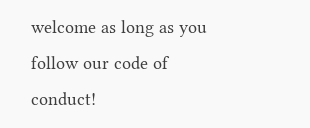welcome as long as you follow our code of conduct!